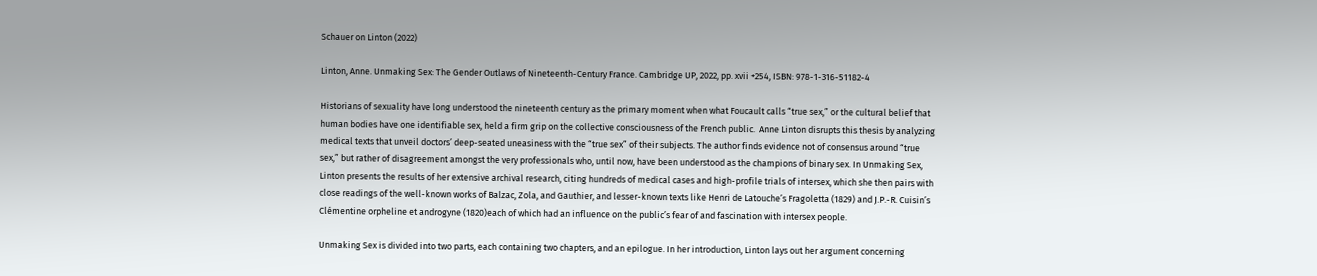Schauer on Linton (2022)

Linton, Anne. Unmaking Sex: The Gender Outlaws of Nineteenth-Century France. Cambridge UP, 2022, pp. xvii +254, ISBN: 978-1-316-51182-4

Historians of sexuality have long understood the nineteenth century as the primary moment when what Foucault calls “true sex,” or the cultural belief that human bodies have one identifiable sex, held a firm grip on the collective consciousness of the French public.  Anne Linton disrupts this thesis by analyzing medical texts that unveil doctors’ deep-seated uneasiness with the “true sex” of their subjects. The author finds evidence not of consensus around “true sex,” but rather of disagreement amongst the very professionals who, until now, have been understood as the champions of binary sex. In Unmaking Sex, Linton presents the results of her extensive archival research, citing hundreds of medical cases and high-profile trials of intersex, which she then pairs with close readings of the well-known works of Balzac, Zola, and Gauthier, and lesser-known texts like Henri de Latouche’s Fragoletta (1829) and J.P.-R. Cuisin’s Clémentine orpheline et androgyne (1820)each of which had an influence on the public’s fear of and fascination with intersex people.

Unmaking Sex is divided into two parts, each containing two chapters, and an epilogue. In her introduction, Linton lays out her argument concerning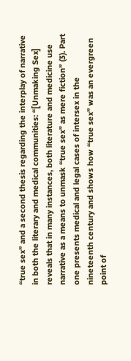“true sex” and a second thesis regarding the interplay of narrative in both the literary and medical communities: “[Unmaking Sex] reveals that in many instances, both literature and medicine use narrative as a means to unmask “true sex” as mere fiction” (3). Part one presents medical and legal cases of intersex in the nineteenth century and shows how “true sex” was an evergreen point of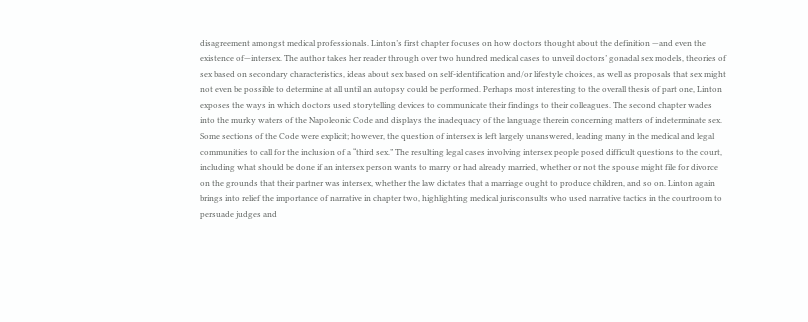disagreement amongst medical professionals. Linton’s first chapter focuses on how doctors thought about the definition —and even the existence of—intersex. The author takes her reader through over two hundred medical cases to unveil doctors’ gonadal sex models, theories of sex based on secondary characteristics, ideas about sex based on self-identification and/or lifestyle choices, as well as proposals that sex might not even be possible to determine at all until an autopsy could be performed. Perhaps most interesting to the overall thesis of part one, Linton exposes the ways in which doctors used storytelling devices to communicate their findings to their colleagues. The second chapter wades into the murky waters of the Napoleonic Code and displays the inadequacy of the language therein concerning matters of indeterminate sex. Some sections of the Code were explicit; however, the question of intersex is left largely unanswered, leading many in the medical and legal communities to call for the inclusion of a “third sex.” The resulting legal cases involving intersex people posed difficult questions to the court, including what should be done if an intersex person wants to marry or had already married, whether or not the spouse might file for divorce on the grounds that their partner was intersex, whether the law dictates that a marriage ought to produce children, and so on. Linton again brings into relief the importance of narrative in chapter two, highlighting medical jurisconsults who used narrative tactics in the courtroom to persuade judges and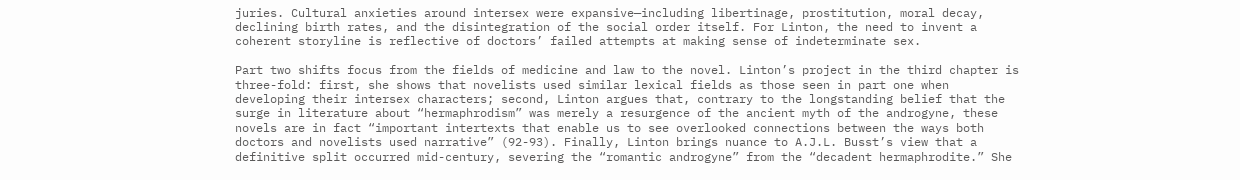juries. Cultural anxieties around intersex were expansive—including libertinage, prostitution, moral decay, declining birth rates, and the disintegration of the social order itself. For Linton, the need to invent a coherent storyline is reflective of doctors’ failed attempts at making sense of indeterminate sex.

Part two shifts focus from the fields of medicine and law to the novel. Linton’s project in the third chapter is three-fold: first, she shows that novelists used similar lexical fields as those seen in part one when developing their intersex characters; second, Linton argues that, contrary to the longstanding belief that the surge in literature about “hermaphrodism” was merely a resurgence of the ancient myth of the androgyne, these novels are in fact “important intertexts that enable us to see overlooked connections between the ways both doctors and novelists used narrative” (92-93). Finally, Linton brings nuance to A.J.L. Busst’s view that a definitive split occurred mid-century, severing the “romantic androgyne” from the “decadent hermaphrodite.” She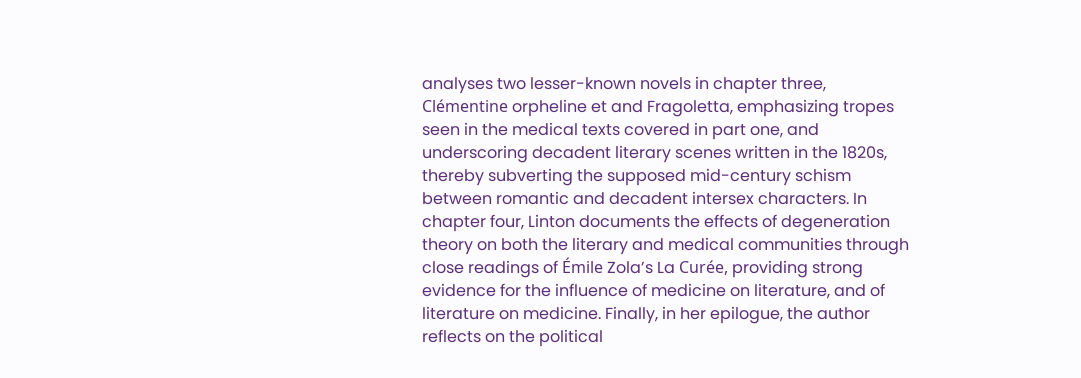analyses two lesser-known novels in chapter three, Clémentine orpheline et and Fragoletta, emphasizing tropes seen in the medical texts covered in part one, and underscoring decadent literary scenes written in the 1820s, thereby subverting the supposed mid-century schism between romantic and decadent intersex characters. In chapter four, Linton documents the effects of degeneration theory on both the literary and medical communities through close readings of Émile Zola’s La Curée, providing strong evidence for the influence of medicine on literature, and of literature on medicine. Finally, in her epilogue, the author reflects on the political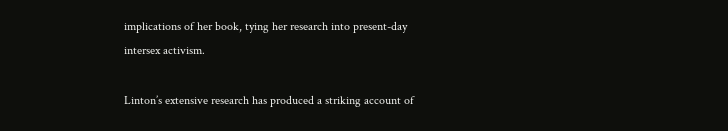implications of her book, tying her research into present-day intersex activism.

Linton’s extensive research has produced a striking account of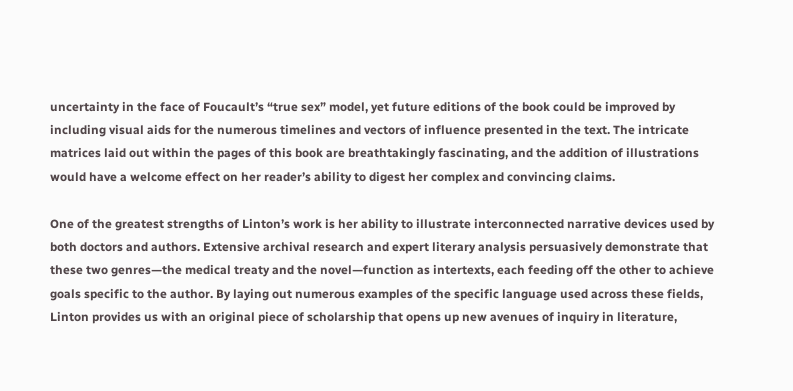uncertainty in the face of Foucault’s “true sex” model, yet future editions of the book could be improved by including visual aids for the numerous timelines and vectors of influence presented in the text. The intricate matrices laid out within the pages of this book are breathtakingly fascinating, and the addition of illustrations would have a welcome effect on her reader’s ability to digest her complex and convincing claims.

One of the greatest strengths of Linton’s work is her ability to illustrate interconnected narrative devices used by both doctors and authors. Extensive archival research and expert literary analysis persuasively demonstrate that these two genres—the medical treaty and the novel—function as intertexts, each feeding off the other to achieve goals specific to the author. By laying out numerous examples of the specific language used across these fields, Linton provides us with an original piece of scholarship that opens up new avenues of inquiry in literature,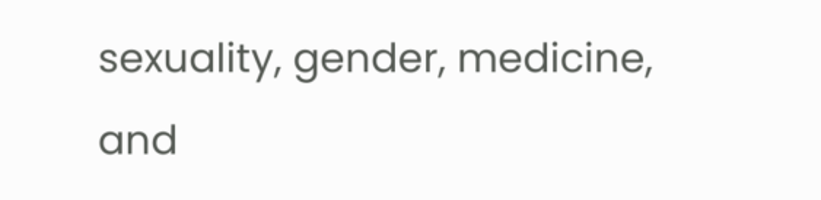sexuality, gender, medicine, and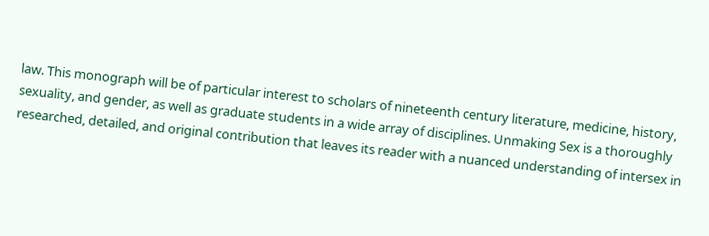law. This monograph will be of particular interest to scholars of nineteenth century literature, medicine, history, sexuality, and gender, as well as graduate students in a wide array of disciplines. Unmaking Sex is a thoroughly researched, detailed, and original contribution that leaves its reader with a nuanced understanding of intersex in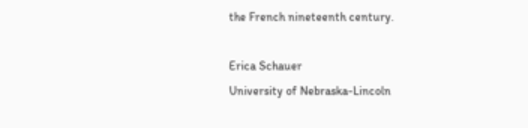the French nineteenth century.

Erica Schauer
University of Nebraska-Lincoln